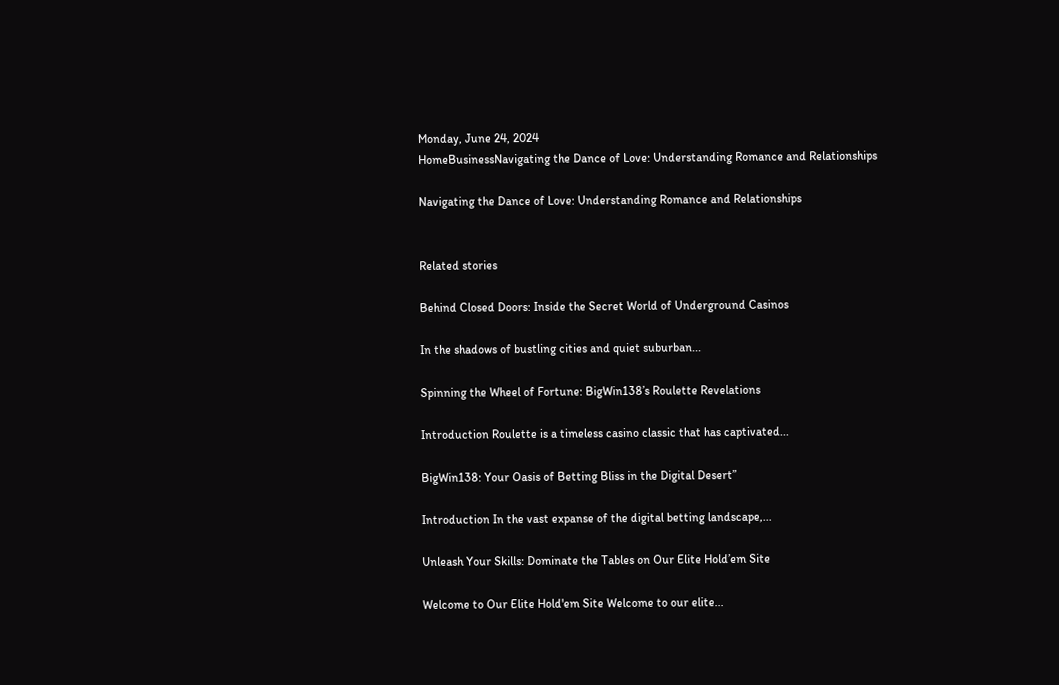Monday, June 24, 2024
HomeBusinessNavigating the Dance of Love: Understanding Romance and Relationships

Navigating the Dance of Love: Understanding Romance and Relationships


Related stories

Behind Closed Doors: Inside the Secret World of Underground Casinos

In the shadows of bustling cities and quiet suburban...

Spinning the Wheel of Fortune: BigWin138’s Roulette Revelations

Introduction Roulette is a timeless casino classic that has captivated...

BigWin138: Your Oasis of Betting Bliss in the Digital Desert”

Introduction In the vast expanse of the digital betting landscape,...

Unleash Your Skills: Dominate the Tables on Our Elite Hold’em Site

Welcome to Our Elite Hold'em Site Welcome to our elite...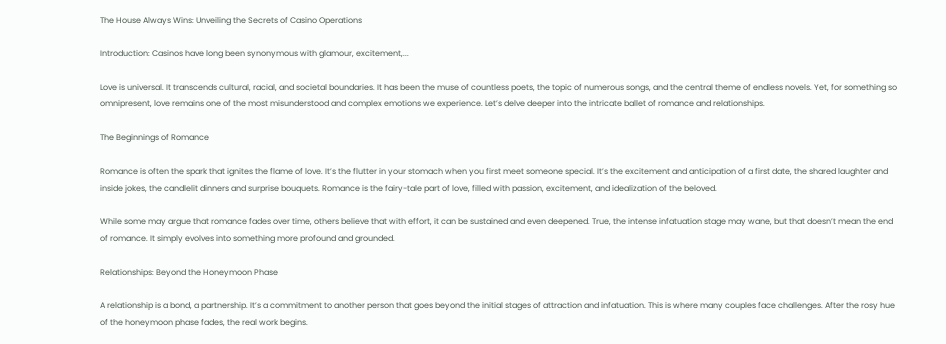The House Always Wins: Unveiling the Secrets of Casino Operations

Introduction: Casinos have long been synonymous with glamour, excitement,...

Love is universal. It transcends cultural, racial, and societal boundaries. It has been the muse of countless poets, the topic of numerous songs, and the central theme of endless novels. Yet, for something so omnipresent, love remains one of the most misunderstood and complex emotions we experience. Let’s delve deeper into the intricate ballet of romance and relationships.

The Beginnings of Romance

Romance is often the spark that ignites the flame of love. It’s the flutter in your stomach when you first meet someone special. It’s the excitement and anticipation of a first date, the shared laughter and inside jokes, the candlelit dinners and surprise bouquets. Romance is the fairy-tale part of love, filled with passion, excitement, and idealization of the beloved.

While some may argue that romance fades over time, others believe that with effort, it can be sustained and even deepened. True, the intense infatuation stage may wane, but that doesn’t mean the end of romance. It simply evolves into something more profound and grounded.

Relationships: Beyond the Honeymoon Phase

A relationship is a bond, a partnership. It’s a commitment to another person that goes beyond the initial stages of attraction and infatuation. This is where many couples face challenges. After the rosy hue of the honeymoon phase fades, the real work begins.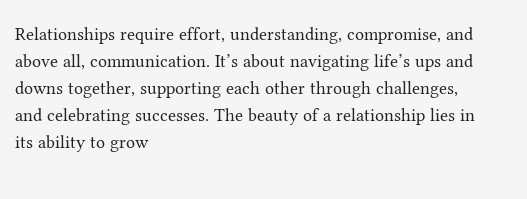Relationships require effort, understanding, compromise, and above all, communication. It’s about navigating life’s ups and downs together, supporting each other through challenges, and celebrating successes. The beauty of a relationship lies in its ability to grow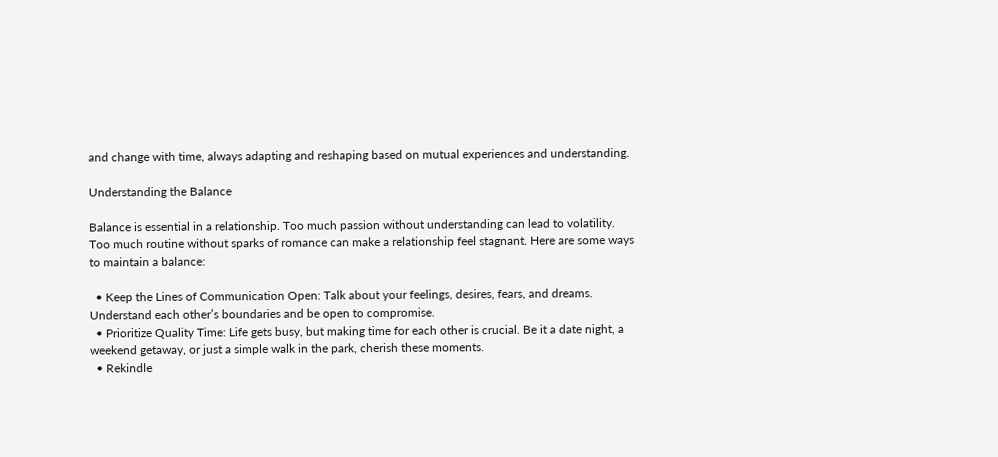and change with time, always adapting and reshaping based on mutual experiences and understanding.

Understanding the Balance

Balance is essential in a relationship. Too much passion without understanding can lead to volatility. Too much routine without sparks of romance can make a relationship feel stagnant. Here are some ways to maintain a balance:

  • Keep the Lines of Communication Open: Talk about your feelings, desires, fears, and dreams. Understand each other’s boundaries and be open to compromise.
  • Prioritize Quality Time: Life gets busy, but making time for each other is crucial. Be it a date night, a weekend getaway, or just a simple walk in the park, cherish these moments.
  • Rekindle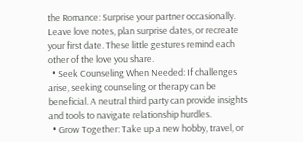the Romance: Surprise your partner occasionally. Leave love notes, plan surprise dates, or recreate your first date. These little gestures remind each other of the love you share.
  • Seek Counseling When Needed: If challenges arise, seeking counseling or therapy can be beneficial. A neutral third party can provide insights and tools to navigate relationship hurdles.
  • Grow Together: Take up a new hobby, travel, or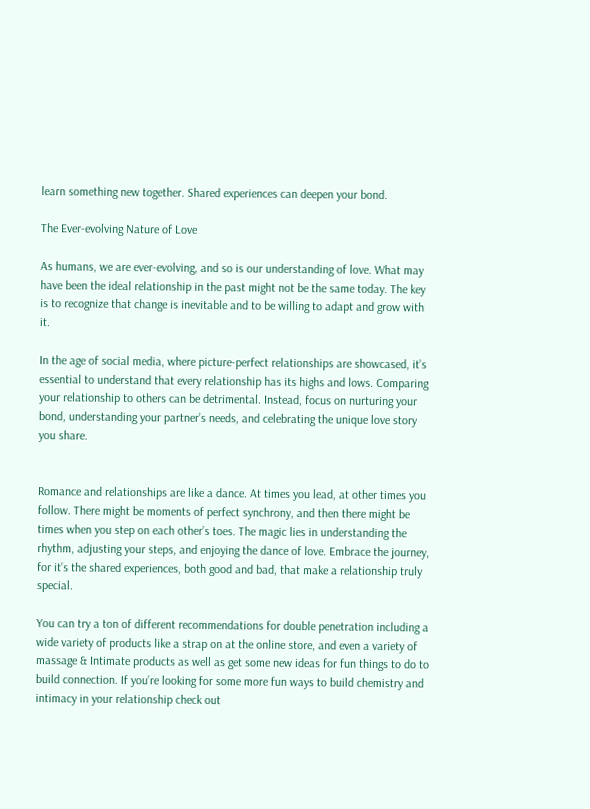learn something new together. Shared experiences can deepen your bond.

The Ever-evolving Nature of Love

As humans, we are ever-evolving, and so is our understanding of love. What may have been the ideal relationship in the past might not be the same today. The key is to recognize that change is inevitable and to be willing to adapt and grow with it.

In the age of social media, where picture-perfect relationships are showcased, it’s essential to understand that every relationship has its highs and lows. Comparing your relationship to others can be detrimental. Instead, focus on nurturing your bond, understanding your partner’s needs, and celebrating the unique love story you share.


Romance and relationships are like a dance. At times you lead, at other times you follow. There might be moments of perfect synchrony, and then there might be times when you step on each other’s toes. The magic lies in understanding the rhythm, adjusting your steps, and enjoying the dance of love. Embrace the journey, for it’s the shared experiences, both good and bad, that make a relationship truly special.

You can try a ton of different recommendations for double penetration including a wide variety of products like a strap on at the online store, and even a variety of massage & Intimate products as well as get some new ideas for fun things to do to build connection. If you’re looking for some more fun ways to build chemistry and intimacy in your relationship check out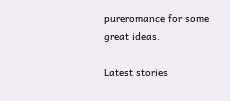pureromance for some great ideas.

Latest stories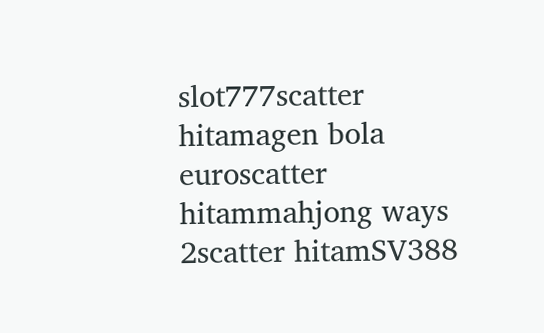slot777scatter hitamagen bola euroscatter hitammahjong ways 2scatter hitamSV388